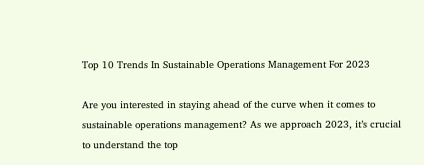Top 10 Trends In Sustainable Operations Management For 2023

Are you interested in staying ahead of the curve when it comes to sustainable operations management? As we approach 2023, it’s crucial to understand the top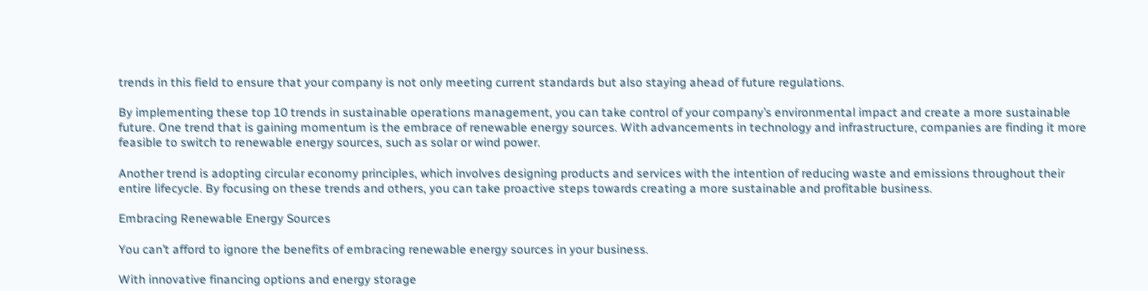trends in this field to ensure that your company is not only meeting current standards but also staying ahead of future regulations.

By implementing these top 10 trends in sustainable operations management, you can take control of your company’s environmental impact and create a more sustainable future. One trend that is gaining momentum is the embrace of renewable energy sources. With advancements in technology and infrastructure, companies are finding it more feasible to switch to renewable energy sources, such as solar or wind power.

Another trend is adopting circular economy principles, which involves designing products and services with the intention of reducing waste and emissions throughout their entire lifecycle. By focusing on these trends and others, you can take proactive steps towards creating a more sustainable and profitable business.

Embracing Renewable Energy Sources

You can’t afford to ignore the benefits of embracing renewable energy sources in your business.

With innovative financing options and energy storage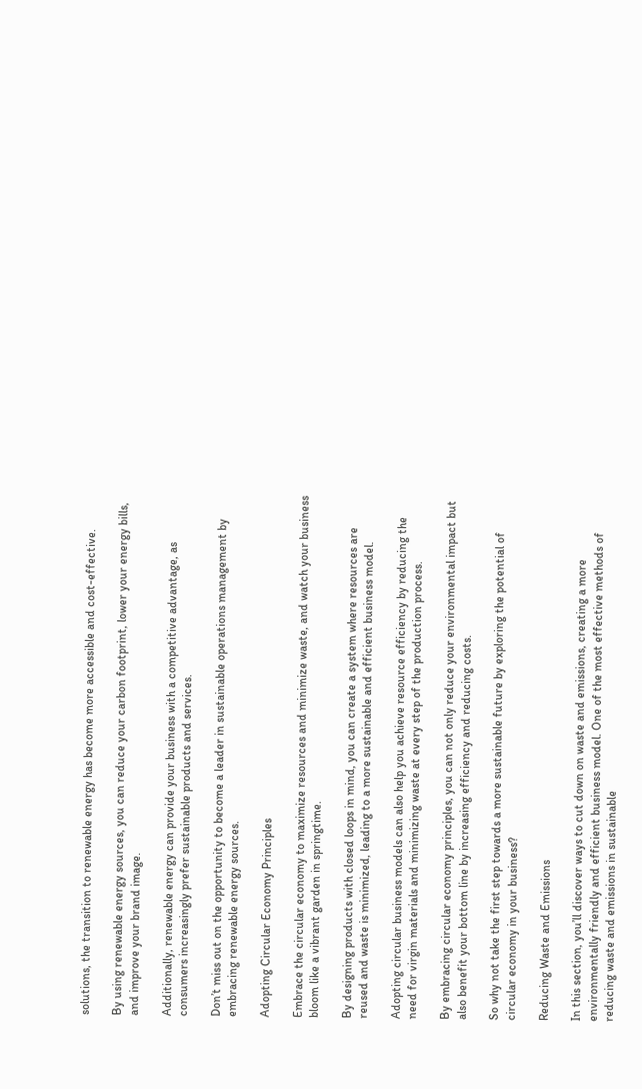solutions, the transition to renewable energy has become more accessible and cost-effective.

By using renewable energy sources, you can reduce your carbon footprint, lower your energy bills, and improve your brand image.

Additionally, renewable energy can provide your business with a competitive advantage, as consumers increasingly prefer sustainable products and services.

Don’t miss out on the opportunity to become a leader in sustainable operations management by embracing renewable energy sources.

Adopting Circular Economy Principles

Embrace the circular economy to maximize resources and minimize waste, and watch your business bloom like a vibrant garden in springtime.

By designing products with closed loops in mind, you can create a system where resources are reused and waste is minimized, leading to a more sustainable and efficient business model.

Adopting circular business models can also help you achieve resource efficiency by reducing the need for virgin materials and minimizing waste at every step of the production process.

By embracing circular economy principles, you can not only reduce your environmental impact but also benefit your bottom line by increasing efficiency and reducing costs.

So why not take the first step towards a more sustainable future by exploring the potential of circular economy in your business?

Reducing Waste and Emissions

In this section, you’ll discover ways to cut down on waste and emissions, creating a more environmentally friendly and efficient business model. One of the most effective methods of reducing waste and emissions in sustainable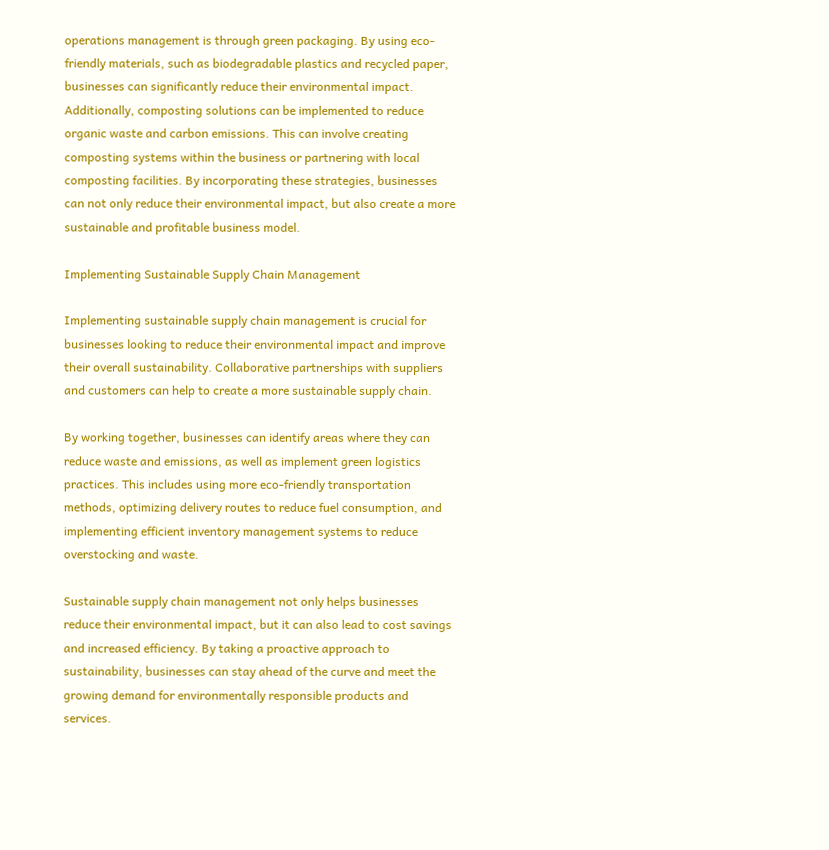operations management is through green packaging. By using eco-friendly materials, such as biodegradable plastics and recycled paper, businesses can significantly reduce their environmental impact. Additionally, composting solutions can be implemented to reduce organic waste and carbon emissions. This can involve creating composting systems within the business or partnering with local composting facilities. By incorporating these strategies, businesses can not only reduce their environmental impact, but also create a more sustainable and profitable business model.

Implementing Sustainable Supply Chain Management

Implementing sustainable supply chain management is crucial for businesses looking to reduce their environmental impact and improve their overall sustainability. Collaborative partnerships with suppliers and customers can help to create a more sustainable supply chain.

By working together, businesses can identify areas where they can reduce waste and emissions, as well as implement green logistics practices. This includes using more eco-friendly transportation methods, optimizing delivery routes to reduce fuel consumption, and implementing efficient inventory management systems to reduce overstocking and waste.

Sustainable supply chain management not only helps businesses reduce their environmental impact, but it can also lead to cost savings and increased efficiency. By taking a proactive approach to sustainability, businesses can stay ahead of the curve and meet the growing demand for environmentally responsible products and services.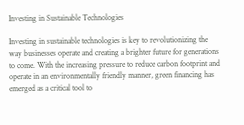Investing in Sustainable Technologies

Investing in sustainable technologies is key to revolutionizing the way businesses operate and creating a brighter future for generations to come. With the increasing pressure to reduce carbon footprint and operate in an environmentally friendly manner, green financing has emerged as a critical tool to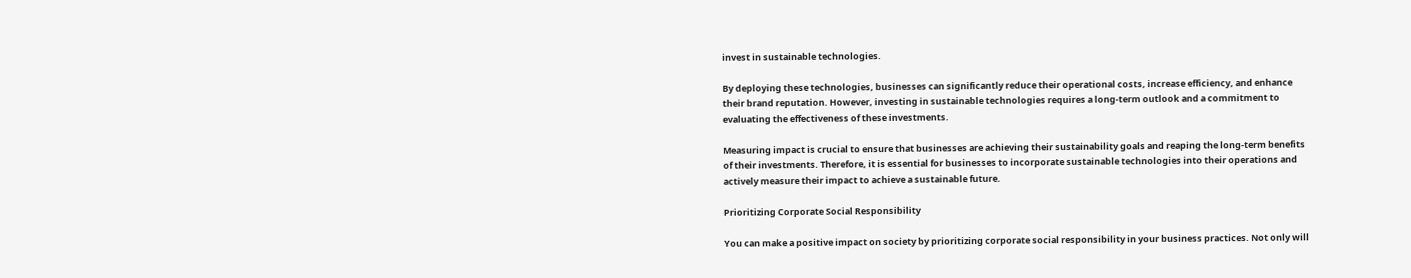invest in sustainable technologies.

By deploying these technologies, businesses can significantly reduce their operational costs, increase efficiency, and enhance their brand reputation. However, investing in sustainable technologies requires a long-term outlook and a commitment to evaluating the effectiveness of these investments.

Measuring impact is crucial to ensure that businesses are achieving their sustainability goals and reaping the long-term benefits of their investments. Therefore, it is essential for businesses to incorporate sustainable technologies into their operations and actively measure their impact to achieve a sustainable future.

Prioritizing Corporate Social Responsibility

You can make a positive impact on society by prioritizing corporate social responsibility in your business practices. Not only will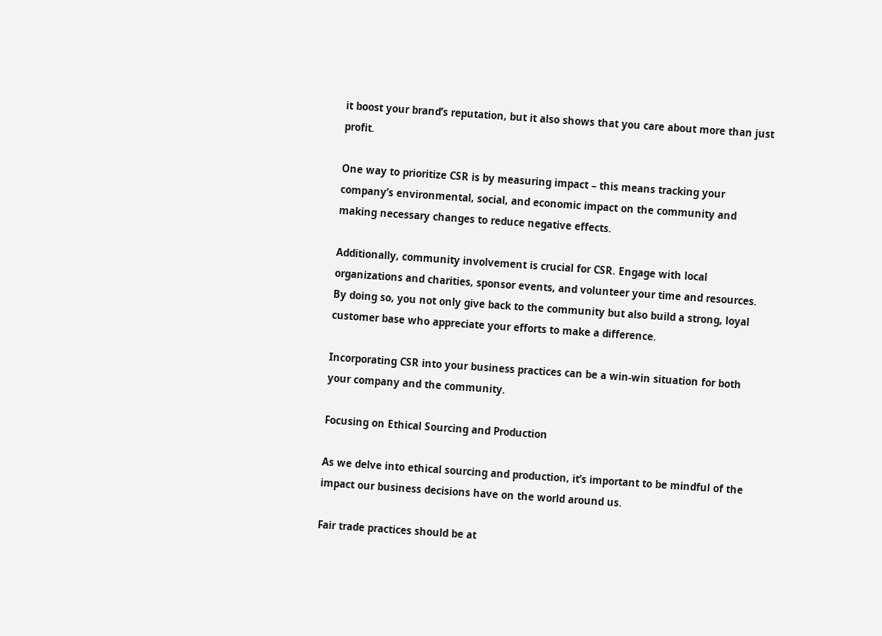it boost your brand’s reputation, but it also shows that you care about more than just profit.

One way to prioritize CSR is by measuring impact – this means tracking your company’s environmental, social, and economic impact on the community and making necessary changes to reduce negative effects.

Additionally, community involvement is crucial for CSR. Engage with local organizations and charities, sponsor events, and volunteer your time and resources. By doing so, you not only give back to the community but also build a strong, loyal customer base who appreciate your efforts to make a difference.

Incorporating CSR into your business practices can be a win-win situation for both your company and the community.

Focusing on Ethical Sourcing and Production

As we delve into ethical sourcing and production, it’s important to be mindful of the impact our business decisions have on the world around us.

Fair trade practices should be at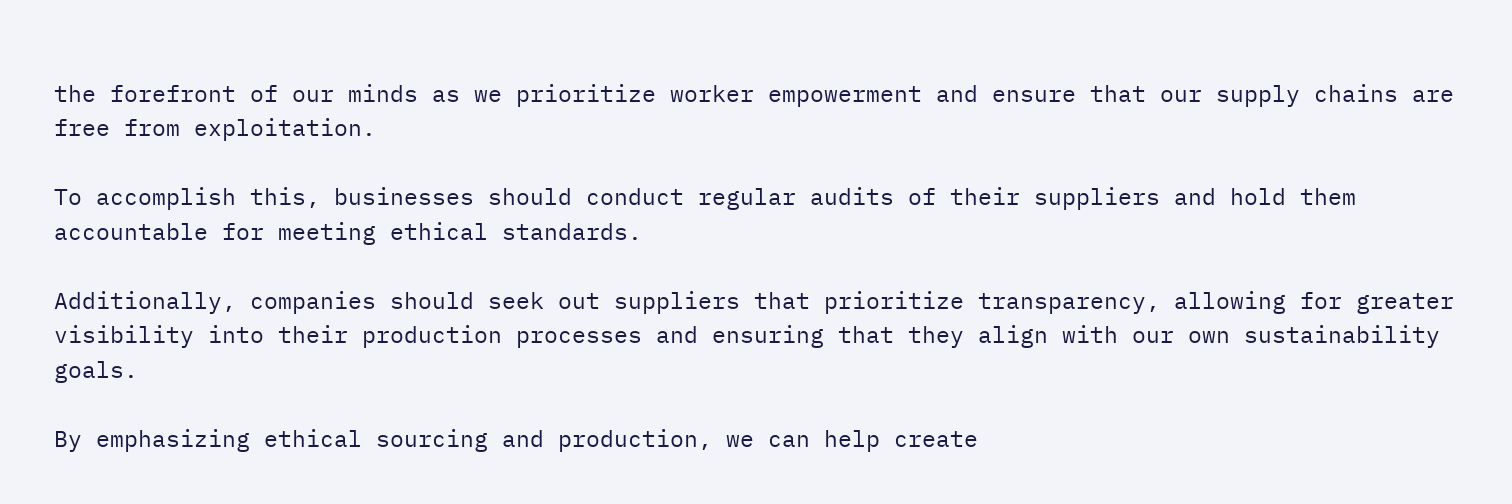the forefront of our minds as we prioritize worker empowerment and ensure that our supply chains are free from exploitation.

To accomplish this, businesses should conduct regular audits of their suppliers and hold them accountable for meeting ethical standards.

Additionally, companies should seek out suppliers that prioritize transparency, allowing for greater visibility into their production processes and ensuring that they align with our own sustainability goals.

By emphasizing ethical sourcing and production, we can help create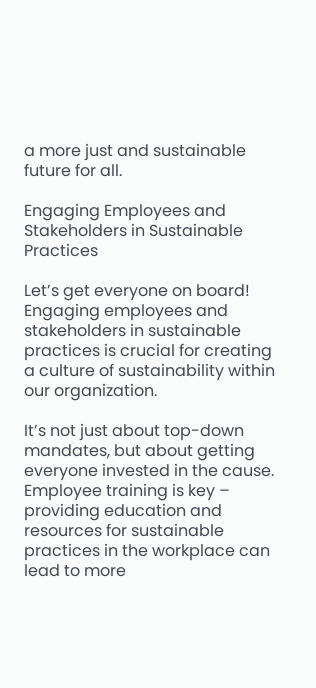a more just and sustainable future for all.

Engaging Employees and Stakeholders in Sustainable Practices

Let’s get everyone on board! Engaging employees and stakeholders in sustainable practices is crucial for creating a culture of sustainability within our organization.

It’s not just about top-down mandates, but about getting everyone invested in the cause. Employee training is key – providing education and resources for sustainable practices in the workplace can lead to more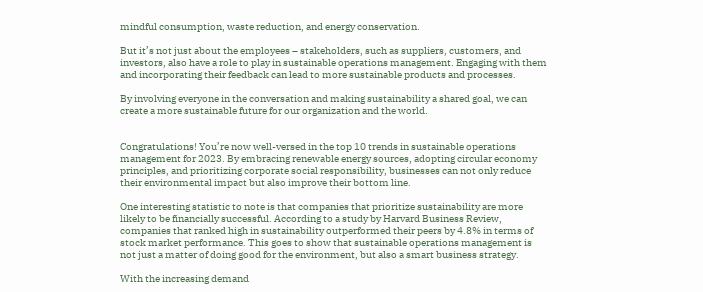mindful consumption, waste reduction, and energy conservation.

But it’s not just about the employees – stakeholders, such as suppliers, customers, and investors, also have a role to play in sustainable operations management. Engaging with them and incorporating their feedback can lead to more sustainable products and processes.

By involving everyone in the conversation and making sustainability a shared goal, we can create a more sustainable future for our organization and the world.


Congratulations! You’re now well-versed in the top 10 trends in sustainable operations management for 2023. By embracing renewable energy sources, adopting circular economy principles, and prioritizing corporate social responsibility, businesses can not only reduce their environmental impact but also improve their bottom line.

One interesting statistic to note is that companies that prioritize sustainability are more likely to be financially successful. According to a study by Harvard Business Review, companies that ranked high in sustainability outperformed their peers by 4.8% in terms of stock market performance. This goes to show that sustainable operations management is not just a matter of doing good for the environment, but also a smart business strategy.

With the increasing demand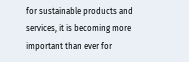for sustainable products and services, it is becoming more important than ever for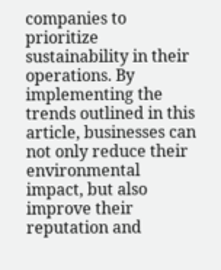companies to prioritize sustainability in their operations. By implementing the trends outlined in this article, businesses can not only reduce their environmental impact, but also improve their reputation and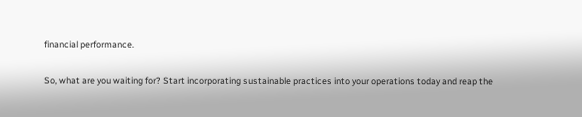financial performance.

So, what are you waiting for? Start incorporating sustainable practices into your operations today and reap the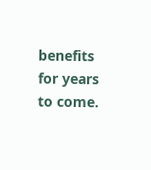benefits for years to come.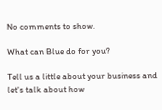No comments to show.

What can Blue do for you?

Tell us a little about your business and let's talk about how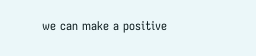we can make a positive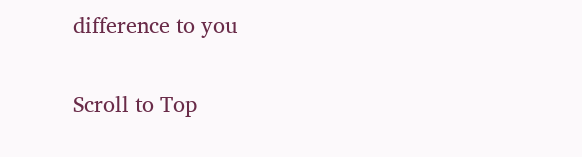difference to you

Scroll to Top